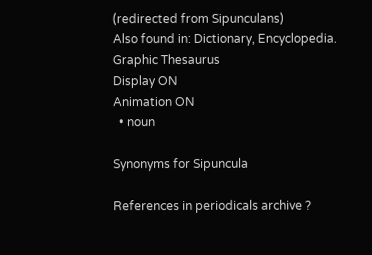(redirected from Sipunculans)
Also found in: Dictionary, Encyclopedia.
Graphic Thesaurus
Display ON
Animation ON
  • noun

Synonyms for Sipuncula

References in periodicals archive ?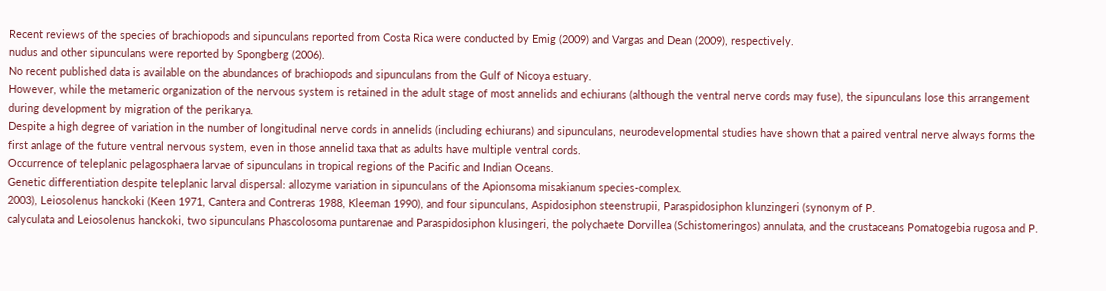Recent reviews of the species of brachiopods and sipunculans reported from Costa Rica were conducted by Emig (2009) and Vargas and Dean (2009), respectively.
nudus and other sipunculans were reported by Spongberg (2006).
No recent published data is available on the abundances of brachiopods and sipunculans from the Gulf of Nicoya estuary.
However, while the metameric organization of the nervous system is retained in the adult stage of most annelids and echiurans (although the ventral nerve cords may fuse), the sipunculans lose this arrangement during development by migration of the perikarya.
Despite a high degree of variation in the number of longitudinal nerve cords in annelids (including echiurans) and sipunculans, neurodevelopmental studies have shown that a paired ventral nerve always forms the first anlage of the future ventral nervous system, even in those annelid taxa that as adults have multiple ventral cords.
Occurrence of teleplanic pelagosphaera larvae of sipunculans in tropical regions of the Pacific and Indian Oceans.
Genetic differentiation despite teleplanic larval dispersal: allozyme variation in sipunculans of the Apionsoma misakianum species-complex.
2003), Leiosolenus hanckoki (Keen 1971, Cantera and Contreras 1988, Kleeman 1990), and four sipunculans, Aspidosiphon steenstrupii, Paraspidosiphon klunzingeri (synonym of P.
calyculata and Leiosolenus hanckoki, two sipunculans Phascolosoma puntarenae and Paraspidosiphon klusingeri, the polychaete Dorvillea (Schistomeringos) annulata, and the crustaceans Pomatogebia rugosa and P.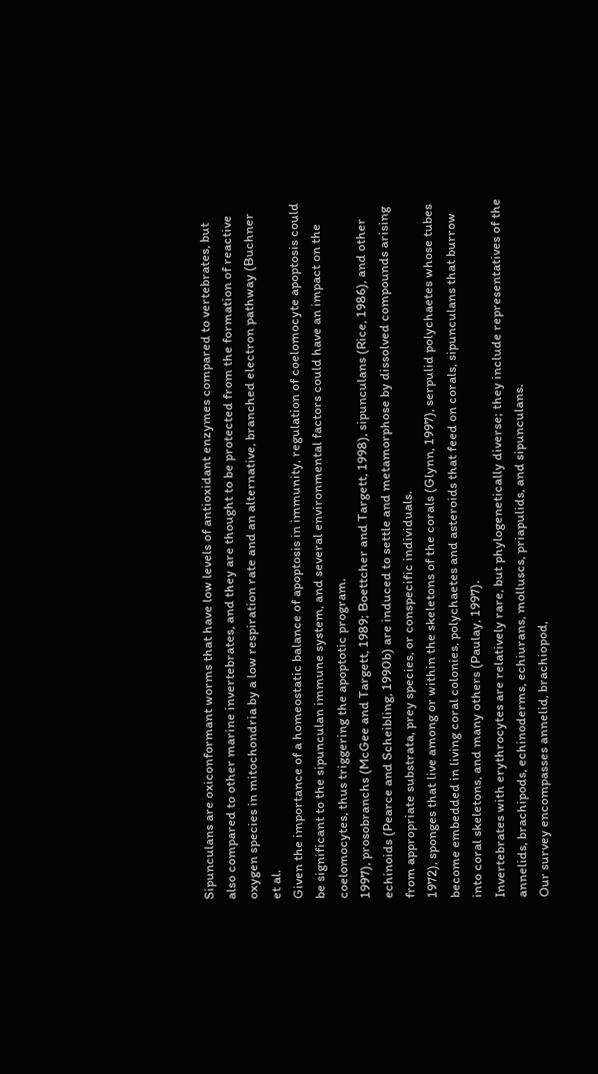Sipunculans are oxiconformant worms that have low levels of antioxidant enzymes compared to vertebrates, but also compared to other marine invertebrates, and they are thought to be protected from the formation of reactive oxygen species in mitochondria by a low respiration rate and an alternative, branched electron pathway (Buchner et al.
Given the importance of a homeostatic balance of apoptosis in immunity, regulation of coelomocyte apoptosis could be significant to the sipunculan immune system, and several environmental factors could have an impact on the coelomocytes, thus triggering the apoptotic program.
1997), prosobranchs (McGee and Targett, 1989; Boettcher and Targett, 1998), sipunculans (Rice, 1986), and other echinoids (Pearce and Scheibling, 1990b) are induced to settle and metamorphose by dissolved compounds arising from appropriate substrata, prey species, or conspecific individuals.
1972), sponges that live among or within the skeletons of the corals (Glynn, 1997), serpulid polychaetes whose tubes become embedded in living coral colonies, polychaetes and asteroids that feed on corals, sipunculans that burrow into coral skeletons, and many others (Paulay, 1997).
Invertebrates with erythrocytes are relatively rare, but phylogenetically diverse; they include representatives of the annelids, brachipods, echinoderms, echiurans, molluscs, priapulids, and sipunculans.
Our survey encompasses annelid, brachiopod,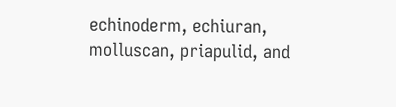echinoderm, echiuran, molluscan, priapulid, and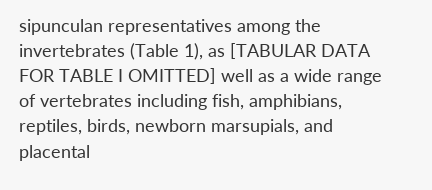sipunculan representatives among the invertebrates (Table 1), as [TABULAR DATA FOR TABLE I OMITTED] well as a wide range of vertebrates including fish, amphibians, reptiles, birds, newborn marsupials, and placental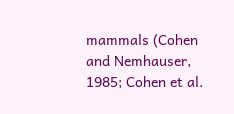mammals (Cohen and Nemhauser, 1985; Cohen et al.